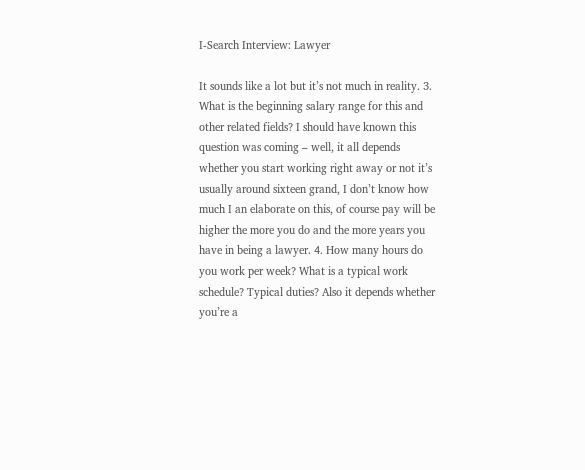I-Search Interview: Lawyer

It sounds like a lot but it’s not much in reality. 3. What is the beginning salary range for this and other related fields? I should have known this question was coming – well, it all depends whether you start working right away or not it’s usually around sixteen grand, I don’t know how much I an elaborate on this, of course pay will be higher the more you do and the more years you have in being a lawyer. 4. How many hours do you work per week? What is a typical work schedule? Typical duties? Also it depends whether you’re a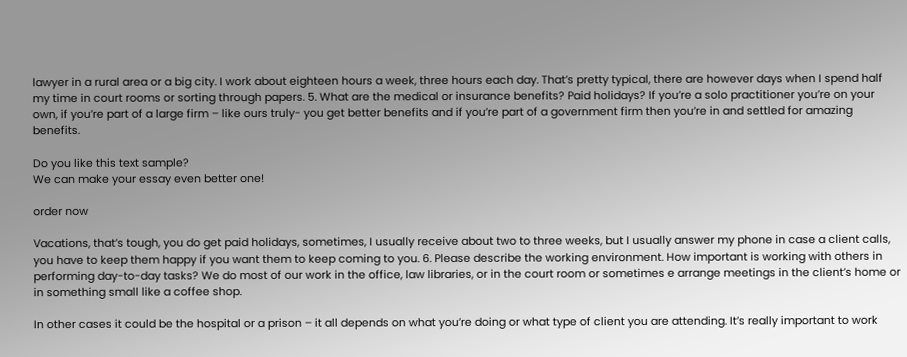lawyer in a rural area or a big city. I work about eighteen hours a week, three hours each day. That’s pretty typical, there are however days when I spend half my time in court rooms or sorting through papers. 5. What are the medical or insurance benefits? Paid holidays? If you’re a solo practitioner you’re on your own, if you’re part of a large firm – like ours truly- you get better benefits and if you’re part of a government firm then you’re in and settled for amazing benefits.

Do you like this text sample?
We can make your essay even better one!

order now

Vacations, that’s tough, you do get paid holidays, sometimes, I usually receive about two to three weeks, but I usually answer my phone in case a client calls, you have to keep them happy if you want them to keep coming to you. 6. Please describe the working environment. How important is working with others in performing day-to-day tasks? We do most of our work in the office, law libraries, or in the court room or sometimes e arrange meetings in the client’s home or in something small like a coffee shop.

In other cases it could be the hospital or a prison – it all depends on what you’re doing or what type of client you are attending. It’s really important to work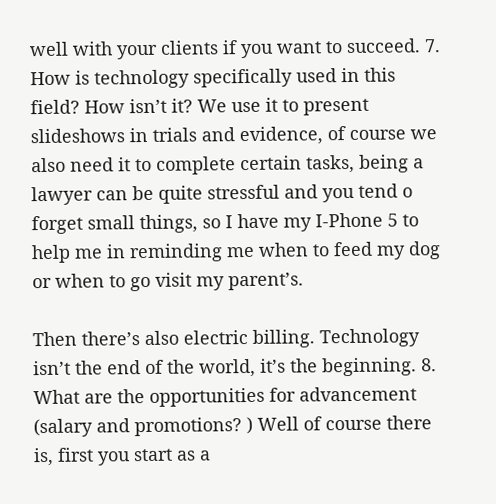well with your clients if you want to succeed. 7. How is technology specifically used in this field? How isn’t it? We use it to present slideshows in trials and evidence, of course we also need it to complete certain tasks, being a lawyer can be quite stressful and you tend o forget small things, so I have my I-Phone 5 to help me in reminding me when to feed my dog or when to go visit my parent’s.

Then there’s also electric billing. Technology isn’t the end of the world, it’s the beginning. 8. What are the opportunities for advancement (salary and promotions? ) Well of course there is, first you start as a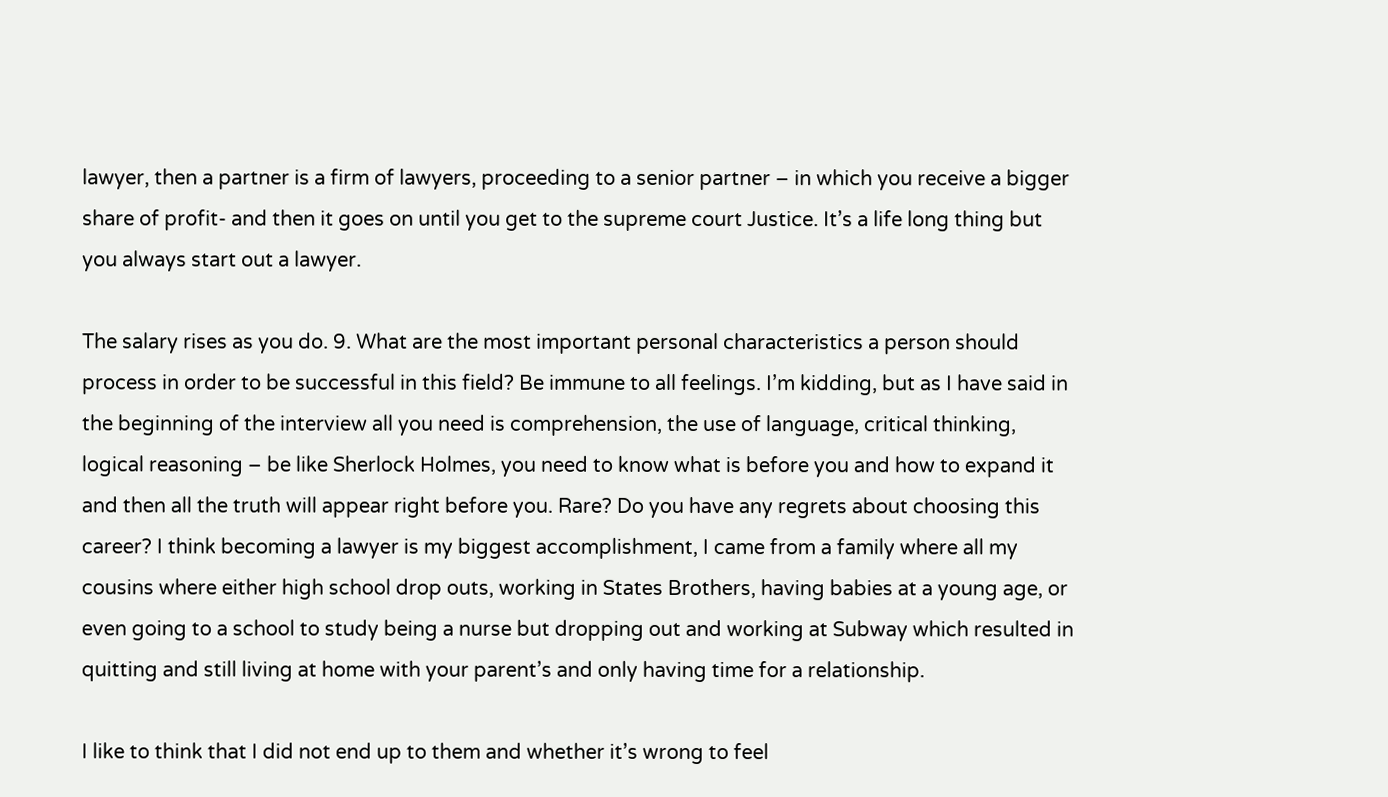lawyer, then a partner is a firm of lawyers, proceeding to a senior partner – in which you receive a bigger share of profit- and then it goes on until you get to the supreme court Justice. It’s a life long thing but you always start out a lawyer.

The salary rises as you do. 9. What are the most important personal characteristics a person should process in order to be successful in this field? Be immune to all feelings. I’m kidding, but as I have said in the beginning of the interview all you need is comprehension, the use of language, critical thinking, logical reasoning – be like Sherlock Holmes, you need to know what is before you and how to expand it and then all the truth will appear right before you. Rare? Do you have any regrets about choosing this career? I think becoming a lawyer is my biggest accomplishment, I came from a family where all my cousins where either high school drop outs, working in States Brothers, having babies at a young age, or even going to a school to study being a nurse but dropping out and working at Subway which resulted in quitting and still living at home with your parent’s and only having time for a relationship.

I like to think that I did not end up to them and whether it’s wrong to feel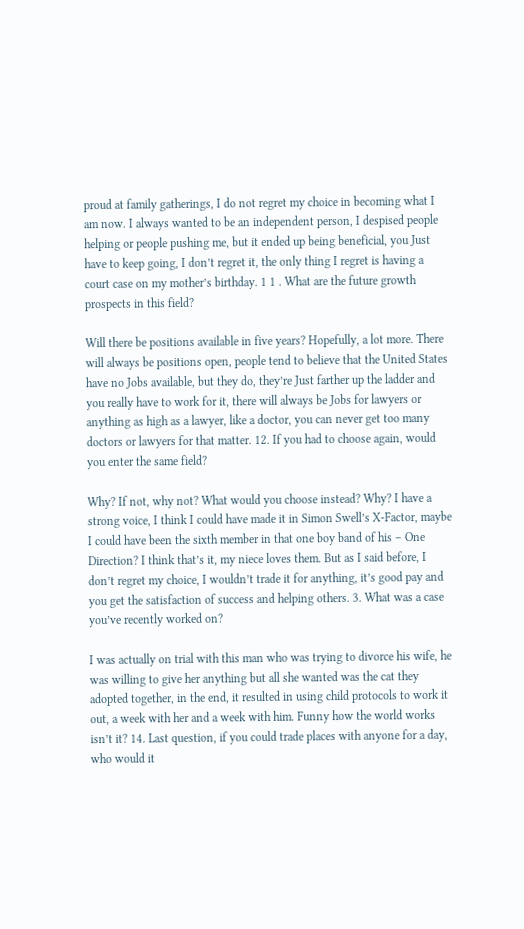proud at family gatherings, I do not regret my choice in becoming what I am now. I always wanted to be an independent person, I despised people helping or people pushing me, but it ended up being beneficial, you Just have to keep going, I don’t regret it, the only thing I regret is having a court case on my mother’s birthday. 1 1 . What are the future growth prospects in this field?

Will there be positions available in five years? Hopefully, a lot more. There will always be positions open, people tend to believe that the United States have no Jobs available, but they do, they’re Just farther up the ladder and you really have to work for it, there will always be Jobs for lawyers or anything as high as a lawyer, like a doctor, you can never get too many doctors or lawyers for that matter. 12. If you had to choose again, would you enter the same field?

Why? If not, why not? What would you choose instead? Why? I have a strong voice, I think I could have made it in Simon Swell’s X-Factor, maybe I could have been the sixth member in that one boy band of his – One Direction? I think that’s it, my niece loves them. But as I said before, I don’t regret my choice, I wouldn’t trade it for anything, it’s good pay and you get the satisfaction of success and helping others. 3. What was a case you’ve recently worked on?

I was actually on trial with this man who was trying to divorce his wife, he was willing to give her anything but all she wanted was the cat they adopted together, in the end, it resulted in using child protocols to work it out, a week with her and a week with him. Funny how the world works isn’t it? 14. Last question, if you could trade places with anyone for a day, who would it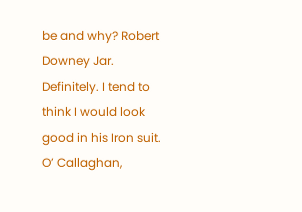be and why? Robert Downey Jar. Definitely. I tend to think I would look good in his Iron suit. O’ Callaghan,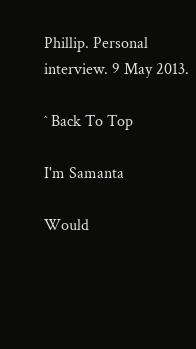Phillip. Personal interview. 9 May 2013.

ˆ Back To Top

I'm Samanta

Would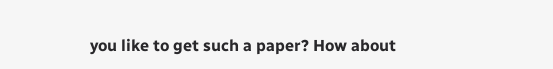you like to get such a paper? How about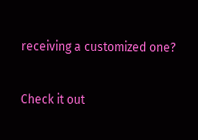receiving a customized one?

Check it out